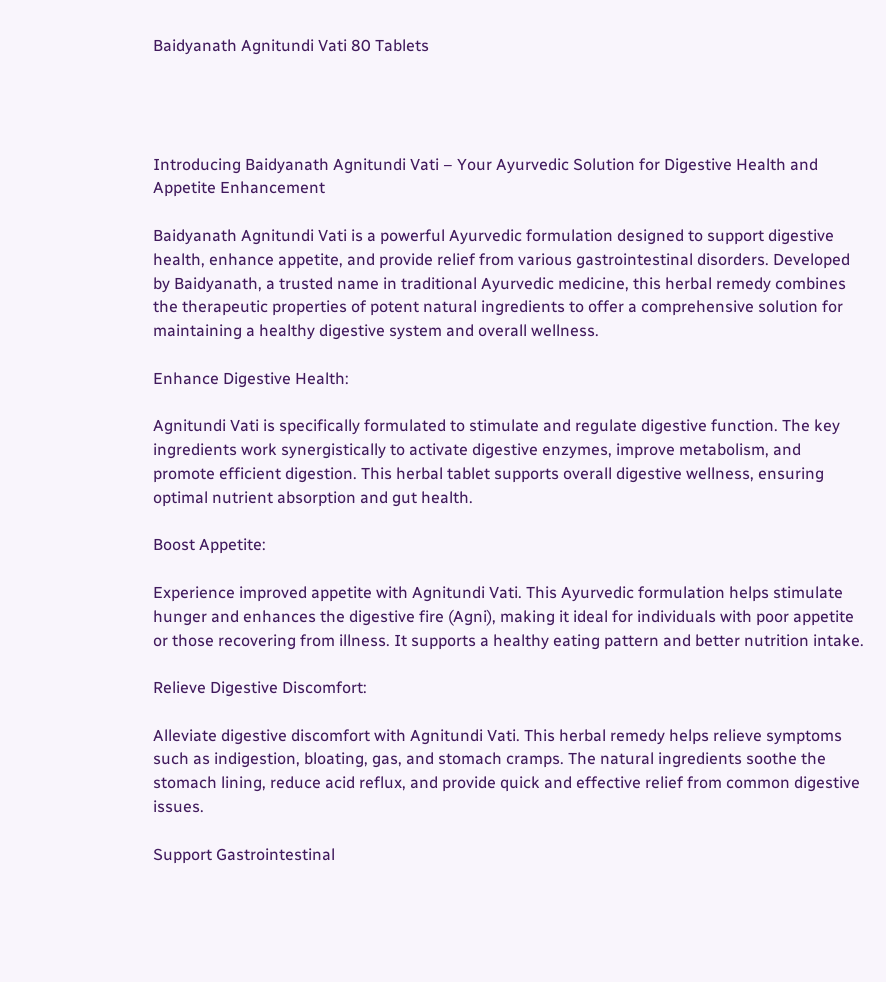Baidyanath Agnitundi Vati 80 Tablets




Introducing Baidyanath Agnitundi Vati – Your Ayurvedic Solution for Digestive Health and Appetite Enhancement

Baidyanath Agnitundi Vati is a powerful Ayurvedic formulation designed to support digestive health, enhance appetite, and provide relief from various gastrointestinal disorders. Developed by Baidyanath, a trusted name in traditional Ayurvedic medicine, this herbal remedy combines the therapeutic properties of potent natural ingredients to offer a comprehensive solution for maintaining a healthy digestive system and overall wellness.

Enhance Digestive Health:

Agnitundi Vati is specifically formulated to stimulate and regulate digestive function. The key ingredients work synergistically to activate digestive enzymes, improve metabolism, and promote efficient digestion. This herbal tablet supports overall digestive wellness, ensuring optimal nutrient absorption and gut health.

Boost Appetite:

Experience improved appetite with Agnitundi Vati. This Ayurvedic formulation helps stimulate hunger and enhances the digestive fire (Agni), making it ideal for individuals with poor appetite or those recovering from illness. It supports a healthy eating pattern and better nutrition intake.

Relieve Digestive Discomfort:

Alleviate digestive discomfort with Agnitundi Vati. This herbal remedy helps relieve symptoms such as indigestion, bloating, gas, and stomach cramps. The natural ingredients soothe the stomach lining, reduce acid reflux, and provide quick and effective relief from common digestive issues.

Support Gastrointestinal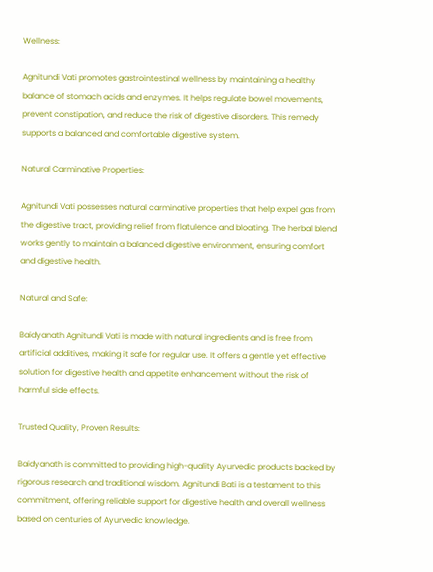Wellness:

Agnitundi Vati promotes gastrointestinal wellness by maintaining a healthy balance of stomach acids and enzymes. It helps regulate bowel movements, prevent constipation, and reduce the risk of digestive disorders. This remedy supports a balanced and comfortable digestive system.

Natural Carminative Properties:

Agnitundi Vati possesses natural carminative properties that help expel gas from the digestive tract, providing relief from flatulence and bloating. The herbal blend works gently to maintain a balanced digestive environment, ensuring comfort and digestive health.

Natural and Safe:

Baidyanath Agnitundi Vati is made with natural ingredients and is free from artificial additives, making it safe for regular use. It offers a gentle yet effective solution for digestive health and appetite enhancement without the risk of harmful side effects.

Trusted Quality, Proven Results:

Baidyanath is committed to providing high-quality Ayurvedic products backed by rigorous research and traditional wisdom. Agnitundi Bati is a testament to this commitment, offering reliable support for digestive health and overall wellness based on centuries of Ayurvedic knowledge.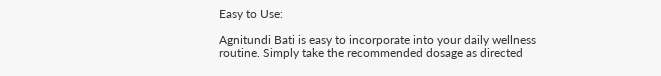Easy to Use:

Agnitundi Bati is easy to incorporate into your daily wellness routine. Simply take the recommended dosage as directed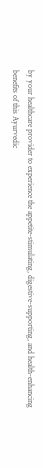by your healthcare provider to experience the appetite-stimulating, digestive-supporting, and health-enhancing benefits of this Ayurvedic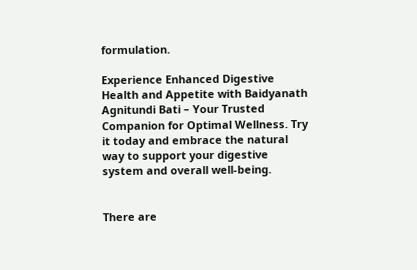formulation.

Experience Enhanced Digestive Health and Appetite with Baidyanath Agnitundi Bati – Your Trusted Companion for Optimal Wellness. Try it today and embrace the natural way to support your digestive system and overall well-being.


There are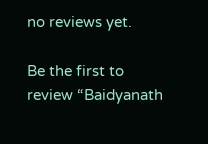no reviews yet.

Be the first to review “Baidyanath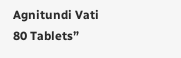Agnitundi Vati 80 Tablets”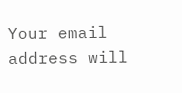Your email address will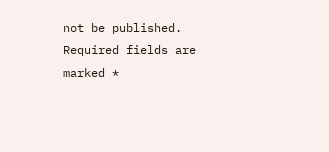not be published. Required fields are marked *